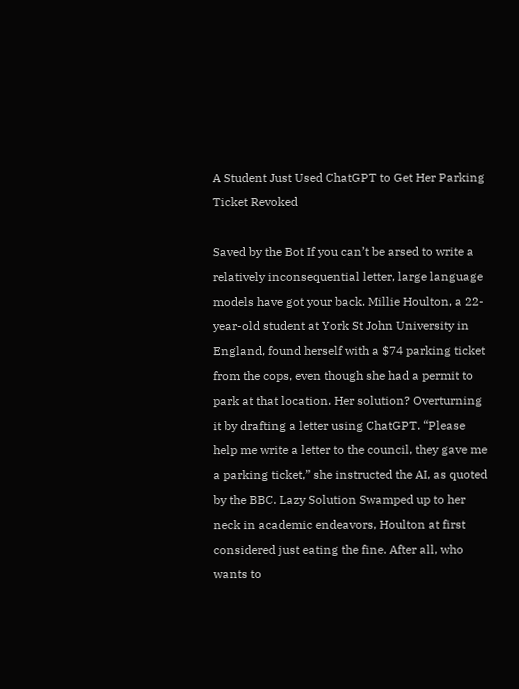A Student Just Used ChatGPT to Get Her Parking Ticket Revoked

Saved by the Bot If you can’t be arsed to write a relatively inconsequential letter, large language models have got your back. Millie Houlton, a 22-year-old student at York St John University in England, found herself with a $74 parking ticket from the cops, even though she had a permit to park at that location. Her solution? Overturning it by drafting a letter using ChatGPT. “Please help me write a letter to the council, they gave me a parking ticket,” she instructed the AI, as quoted by the BBC. Lazy Solution Swamped up to her neck in academic endeavors, Houlton at first considered just eating the fine. After all, who wants to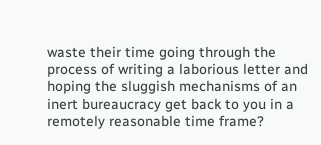waste their time going through the process of writing a laborious letter and hoping the sluggish mechanisms of an inert bureaucracy get back to you in a remotely reasonable time frame?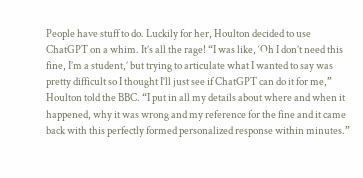People have stuff to do. Luckily for her, Houlton decided to use ChatGPT on a whim. It’s all the rage! “I was like, ‘Oh I don’t need this fine, I’m a student,’ but trying to articulate what I wanted to say was pretty difficult so I thought I’ll just see if ChatGPT can do it for me,” Houlton told the BBC. “I put in all my details about where and when it happened, why it was wrong and my reference for the fine and it came back with this perfectly formed personalized response within minutes.”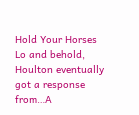Hold Your Horses Lo and behold, Houlton eventually got a response from…A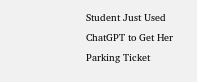Student Just Used ChatGPT to Get Her Parking Ticket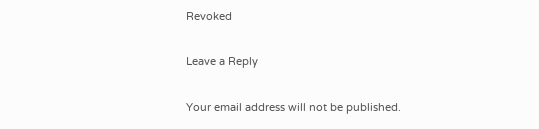Revoked

Leave a Reply

Your email address will not be published.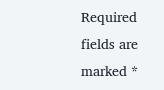Required fields are marked *